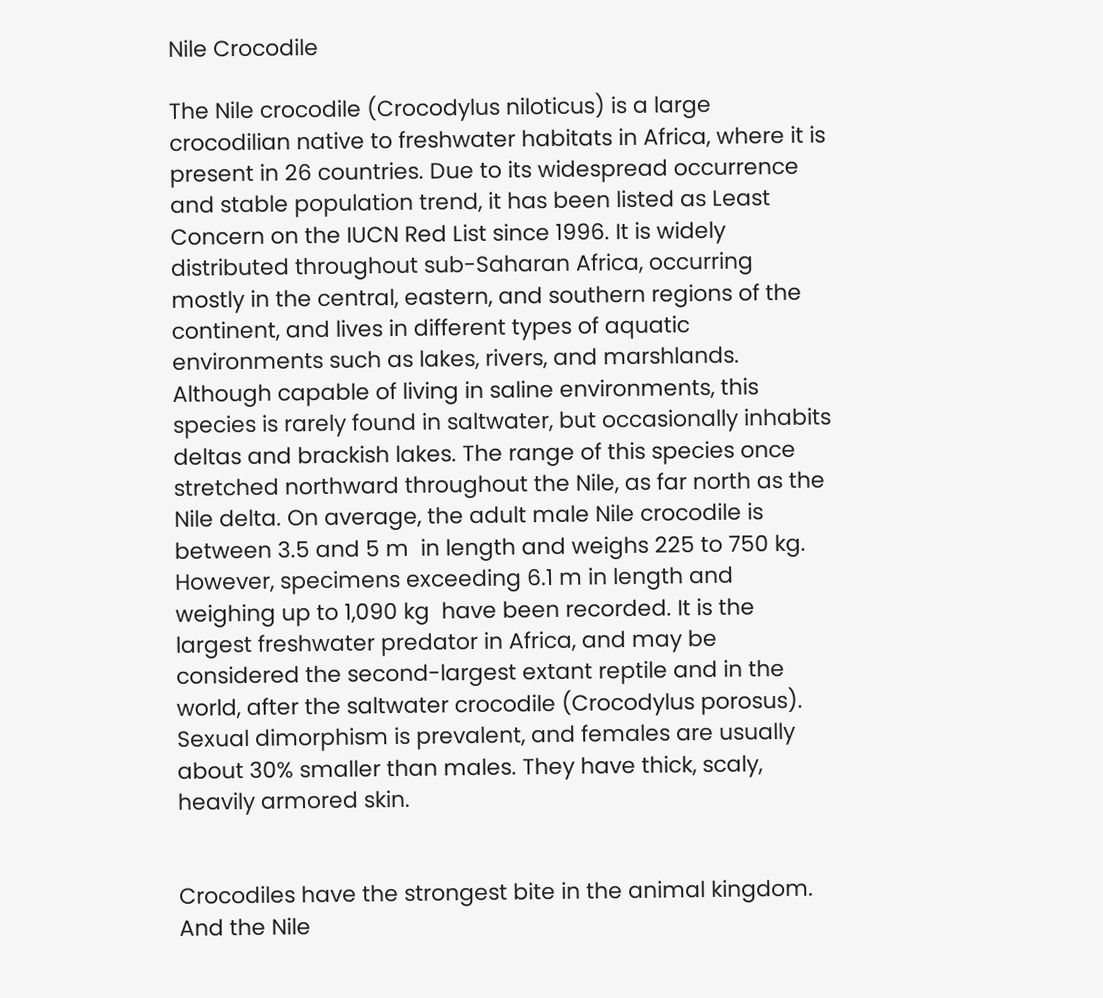Nile Crocodile

The Nile crocodile (Crocodylus niloticus) is a large crocodilian native to freshwater habitats in Africa, where it is present in 26 countries. Due to its widespread occurrence and stable population trend, it has been listed as Least Concern on the IUCN Red List since 1996. It is widely distributed throughout sub-Saharan Africa, occurring mostly in the central, eastern, and southern regions of the continent, and lives in different types of aquatic environments such as lakes, rivers, and marshlands. Although capable of living in saline environments, this species is rarely found in saltwater, but occasionally inhabits deltas and brackish lakes. The range of this species once stretched northward throughout the Nile, as far north as the Nile delta. On average, the adult male Nile crocodile is between 3.5 and 5 m  in length and weighs 225 to 750 kg. However, specimens exceeding 6.1 m in length and weighing up to 1,090 kg  have been recorded. It is the largest freshwater predator in Africa, and may be considered the second-largest extant reptile and in the world, after the saltwater crocodile (Crocodylus porosus). Sexual dimorphism is prevalent, and females are usually about 30% smaller than males. They have thick, scaly, heavily armored skin.


Crocodiles have the strongest bite in the animal kingdom. And the Nile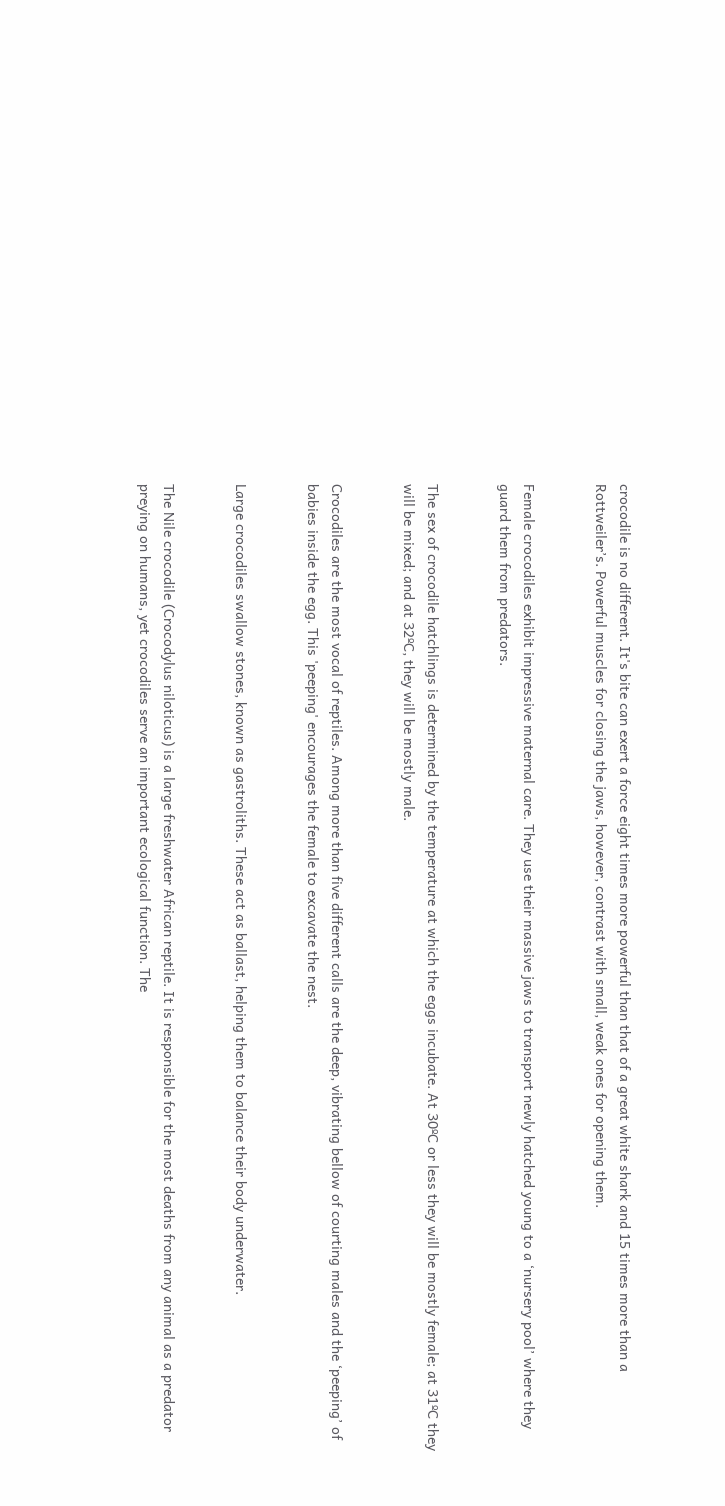crocodile is no different. It's bite can exert a force eight times more powerful than that of a great white shark and 15 times more than a Rottweiler’s. Powerful muscles for closing the jaws, however, contrast with small, weak ones for opening them.


Female crocodiles exhibit impressive maternal care. They use their massive jaws to transport newly hatched young to a ‘nursery pool’ where they guard them from predators.


The sex of crocodile hatchlings is determined by the temperature at which the eggs incubate. At 30ºC or less they will be mostly female; at 31ºC they will be mixed; and at 32ºC, they will be mostly male.


Crocodiles are the most vocal of reptiles. Among more than five different calls are the deep, vibrating bellow of courting males and the ‘peeping’ of babies inside the egg. This 'peeping' encourages the female to excavate the nest.


Large crocodiles swallow stones, known as gastroliths. These act as ballast, helping them to balance their body underwater.


The Nile crocodile (Crocodylus niloticus) is a large freshwater African reptile. It is responsible for the most deaths from any animal as a predator preying on humans, yet crocodiles serve an important ecological function. The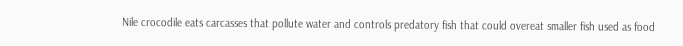Nile crocodile eats carcasses that pollute water and controls predatory fish that could overeat smaller fish used as food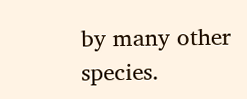by many other species.